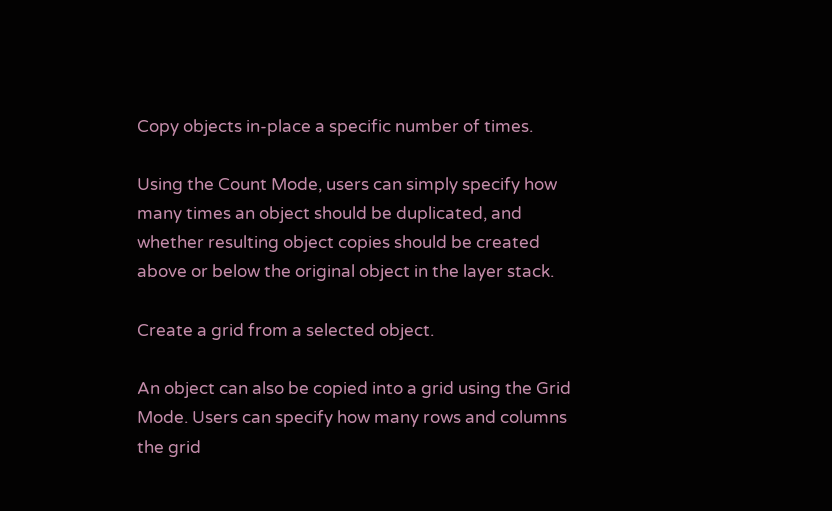Copy objects in-place a specific number of times.

Using the Count Mode, users can simply specify how many times an object should be duplicated, and whether resulting object copies should be created above or below the original object in the layer stack.

Create a grid from a selected object.

An object can also be copied into a grid using the Grid Mode. Users can specify how many rows and columns the grid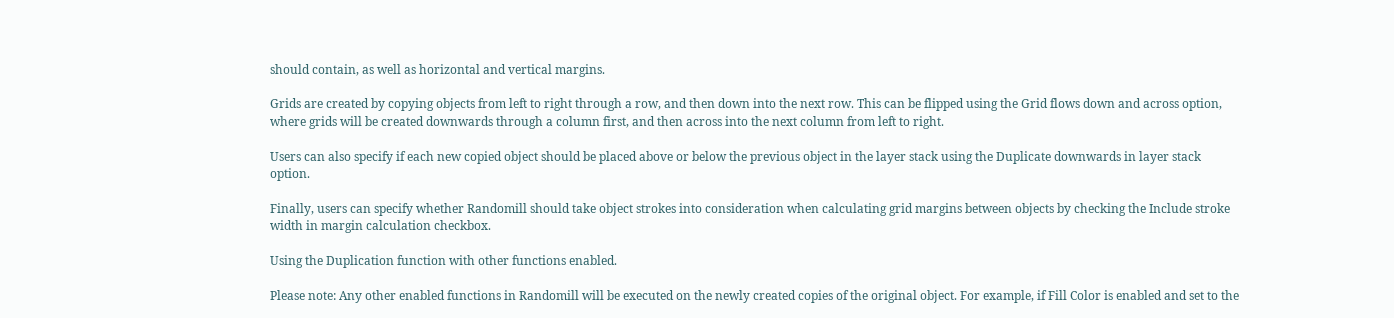should contain, as well as horizontal and vertical margins.

Grids are created by copying objects from left to right through a row, and then down into the next row. This can be flipped using the Grid flows down and across option, where grids will be created downwards through a column first, and then across into the next column from left to right.

Users can also specify if each new copied object should be placed above or below the previous object in the layer stack using the Duplicate downwards in layer stack option.

Finally, users can specify whether Randomill should take object strokes into consideration when calculating grid margins between objects by checking the Include stroke width in margin calculation checkbox.

Using the Duplication function with other functions enabled.

Please note: Any other enabled functions in Randomill will be executed on the newly created copies of the original object. For example, if Fill Color is enabled and set to the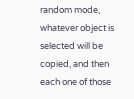random mode, whatever object is selected will be copied, and then each one of those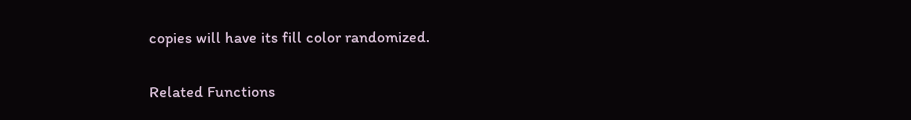copies will have its fill color randomized.

Related Functions